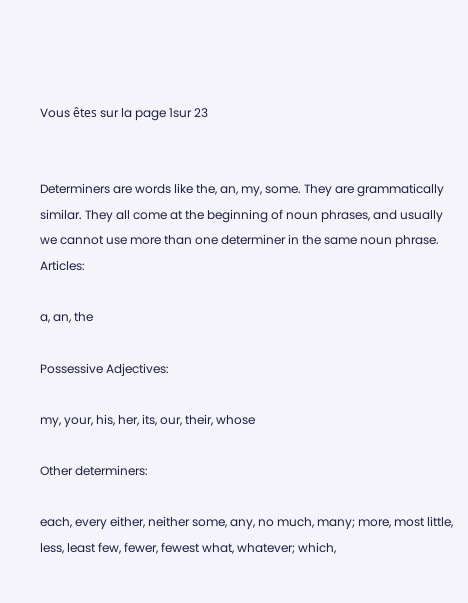Vous êtes sur la page 1sur 23


Determiners are words like the, an, my, some. They are grammatically similar. They all come at the beginning of noun phrases, and usually we cannot use more than one determiner in the same noun phrase. Articles:

a, an, the

Possessive Adjectives:

my, your, his, her, its, our, their, whose

Other determiners:

each, every either, neither some, any, no much, many; more, most little, less, least few, fewer, fewest what, whatever; which,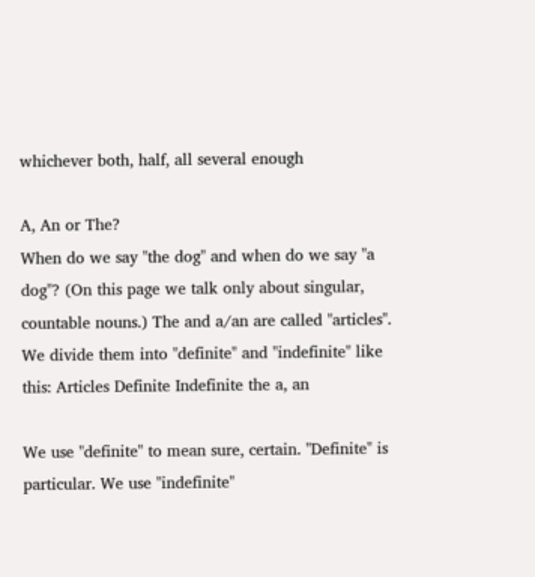whichever both, half, all several enough

A, An or The?
When do we say "the dog" and when do we say "a dog"? (On this page we talk only about singular, countable nouns.) The and a/an are called "articles". We divide them into "definite" and "indefinite" like this: Articles Definite Indefinite the a, an

We use "definite" to mean sure, certain. "Definite" is particular. We use "indefinite"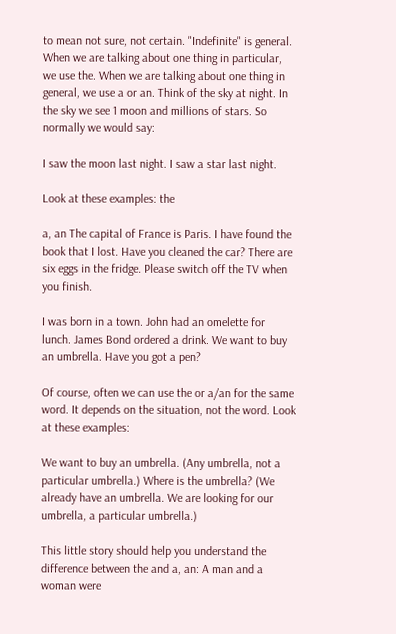to mean not sure, not certain. "Indefinite" is general. When we are talking about one thing in particular, we use the. When we are talking about one thing in general, we use a or an. Think of the sky at night. In the sky we see 1 moon and millions of stars. So normally we would say:

I saw the moon last night. I saw a star last night.

Look at these examples: the

a, an The capital of France is Paris. I have found the book that I lost. Have you cleaned the car? There are six eggs in the fridge. Please switch off the TV when you finish.

I was born in a town. John had an omelette for lunch. James Bond ordered a drink. We want to buy an umbrella. Have you got a pen?

Of course, often we can use the or a/an for the same word. It depends on the situation, not the word. Look at these examples:

We want to buy an umbrella. (Any umbrella, not a particular umbrella.) Where is the umbrella? (We already have an umbrella. We are looking for our umbrella, a particular umbrella.)

This little story should help you understand the difference between the and a, an: A man and a woman were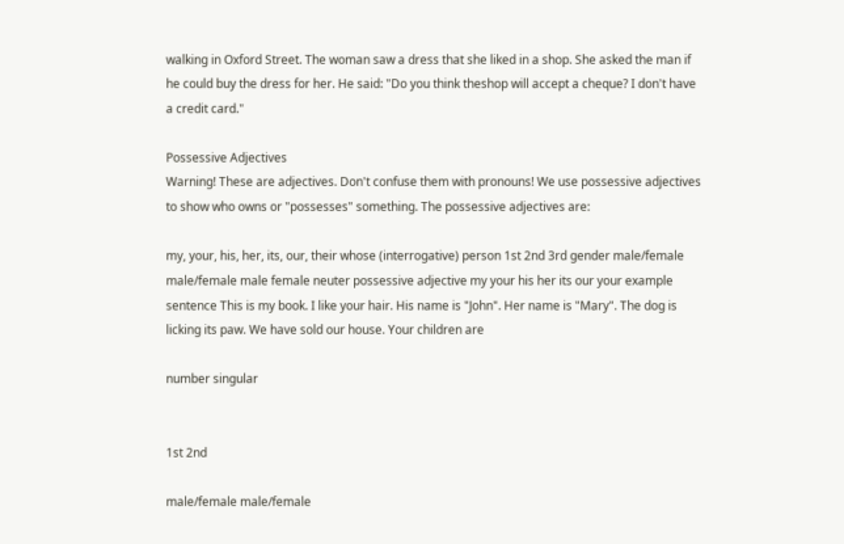walking in Oxford Street. The woman saw a dress that she liked in a shop. She asked the man if he could buy the dress for her. He said: "Do you think theshop will accept a cheque? I don't have a credit card."

Possessive Adjectives
Warning! These are adjectives. Don't confuse them with pronouns! We use possessive adjectives to show who owns or "possesses" something. The possessive adjectives are:

my, your, his, her, its, our, their whose (interrogative) person 1st 2nd 3rd gender male/female male/female male female neuter possessive adjective my your his her its our your example sentence This is my book. I like your hair. His name is "John". Her name is "Mary". The dog is licking its paw. We have sold our house. Your children are

number singular


1st 2nd

male/female male/female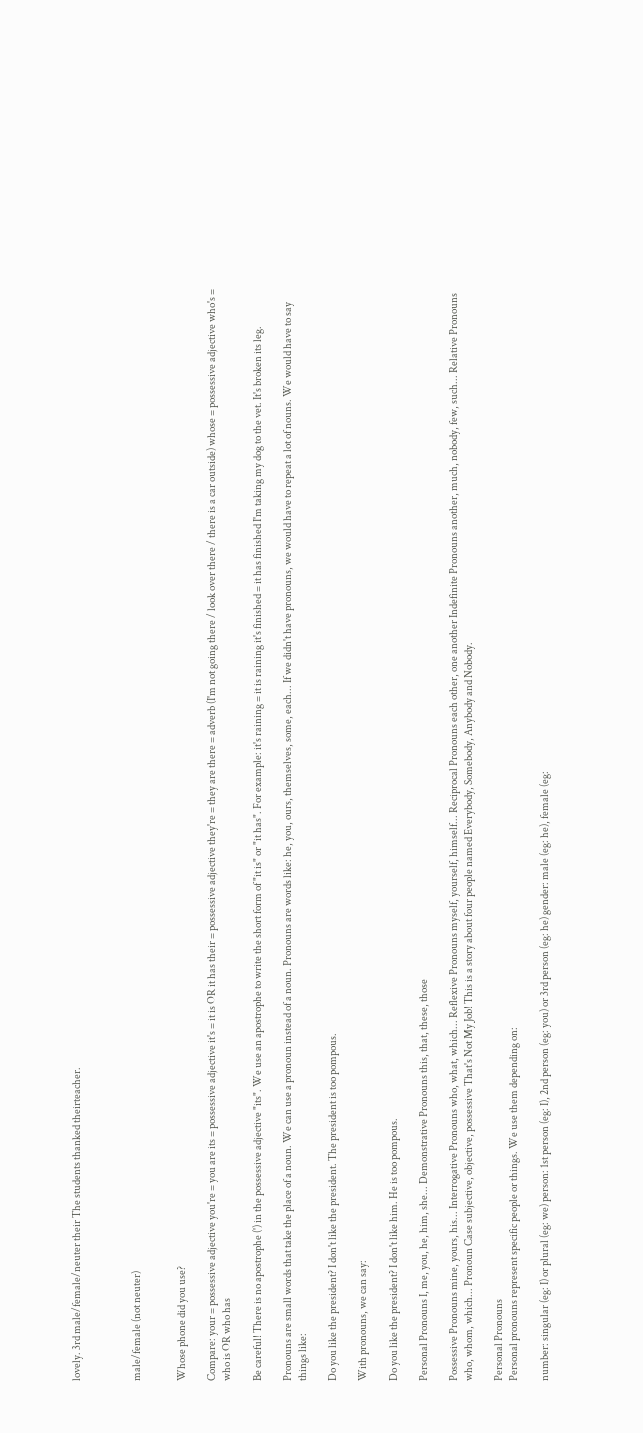lovely. 3rd male/female/neuter their The students thanked theirteacher.



male/female (not neuter)


Whose phone did you use?

Compare: your = possessive adjective you're = you are its = possessive adjective it's = it is OR it has their = possessive adjective they're = they are there = adverb (I'm not going there / look over there / there is a car outside) whose = possessive adjective who's = who is OR who has

Be careful! There is no apostrophe (') in the possessive adjective "its". We use an apostrophe to write the short form of "it is" or "it has". For example: it's raining = it is raining it's finished = it has finished I'm taking my dog to the vet. It's broken its leg.

Pronouns are small words that take the place of a noun. We can use a pronoun instead of a noun. Pronouns are words like: he, you, ours, themselves, some, each... If we didn't have pronouns, we would have to repeat a lot of nouns. We would have to say things like:

Do you like the president? I don't like the president. The president is too pompous.

With pronouns, we can say:

Do you like the president? I don't like him. He is too pompous.

Personal Pronouns I, me, you, he, him, she... Demonstrative Pronouns this, that, these, those

Possessive Pronouns mine, yours, his... Interrogative Pronouns who, what, which... Reflexive Pronouns myself, yourself, himself... Reciprocal Pronouns each other, one another Indefinite Pronouns another, much, nobody, few, such... Relative Pronouns who, whom, which... Pronoun Case subjective, objective, possessive That's Not My Job! This is a story about four people named Everybody, Somebody, Anybody and Nobody.

Personal Pronouns
Personal pronouns represent specific people or things. We use them depending on:

number: singular (eg: I) or plural (eg: we) person: 1st person (eg: I), 2nd person (eg: you) or 3rd person (eg: he) gender: male (eg: he), female (eg: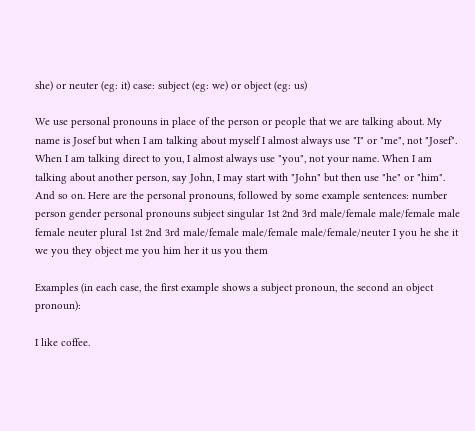she) or neuter (eg: it) case: subject (eg: we) or object (eg: us)

We use personal pronouns in place of the person or people that we are talking about. My name is Josef but when I am talking about myself I almost always use "I" or "me", not "Josef". When I am talking direct to you, I almost always use "you", not your name. When I am talking about another person, say John, I may start with "John" but then use "he" or "him". And so on. Here are the personal pronouns, followed by some example sentences: number person gender personal pronouns subject singular 1st 2nd 3rd male/female male/female male female neuter plural 1st 2nd 3rd male/female male/female male/female/neuter I you he she it we you they object me you him her it us you them

Examples (in each case, the first example shows a subject pronoun, the second an object pronoun):

I like coffee.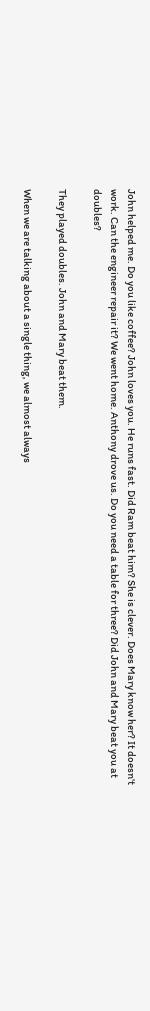John helped me. Do you like coffee? John loves you. He runs fast. Did Ram beat him? She is clever. Does Mary know her? It doesn't work. Can the engineer repair it? We went home. Anthony drove us. Do you need a table for three? Did John and Mary beat you at doubles?

They played doubles. John and Mary beat them.

When we are talking about a single thing, we almost always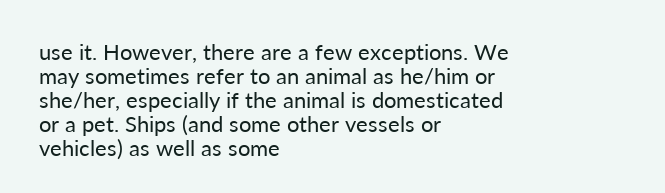use it. However, there are a few exceptions. We may sometimes refer to an animal as he/him or she/her, especially if the animal is domesticated or a pet. Ships (and some other vessels or vehicles) as well as some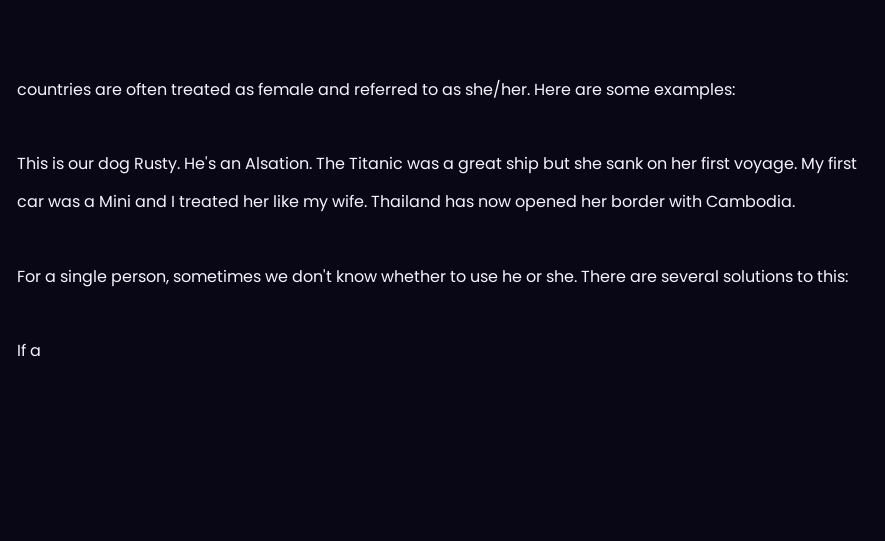countries are often treated as female and referred to as she/her. Here are some examples:

This is our dog Rusty. He's an Alsation. The Titanic was a great ship but she sank on her first voyage. My first car was a Mini and I treated her like my wife. Thailand has now opened her border with Cambodia.

For a single person, sometimes we don't know whether to use he or she. There are several solutions to this:

If a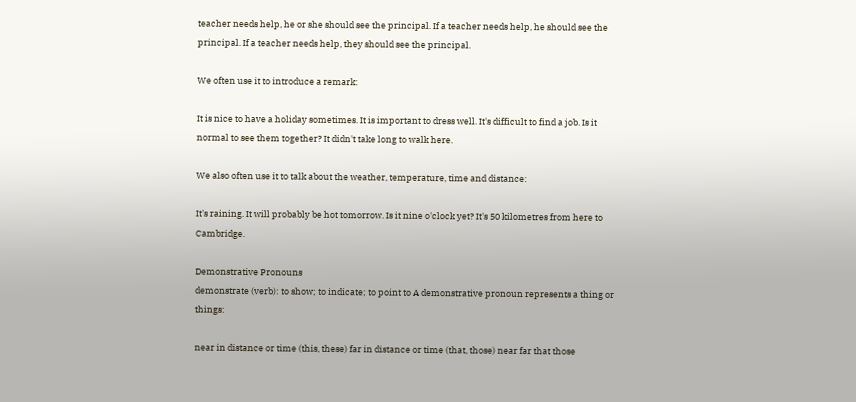teacher needs help, he or she should see the principal. If a teacher needs help, he should see the principal. If a teacher needs help, they should see the principal.

We often use it to introduce a remark:

It is nice to have a holiday sometimes. It is important to dress well. It's difficult to find a job. Is it normal to see them together? It didn't take long to walk here.

We also often use it to talk about the weather, temperature, time and distance:

It's raining. It will probably be hot tomorrow. Is it nine o'clock yet? It's 50 kilometres from here to Cambridge.

Demonstrative Pronouns
demonstrate (verb): to show; to indicate; to point to A demonstrative pronoun represents a thing or things:

near in distance or time (this, these) far in distance or time (that, those) near far that those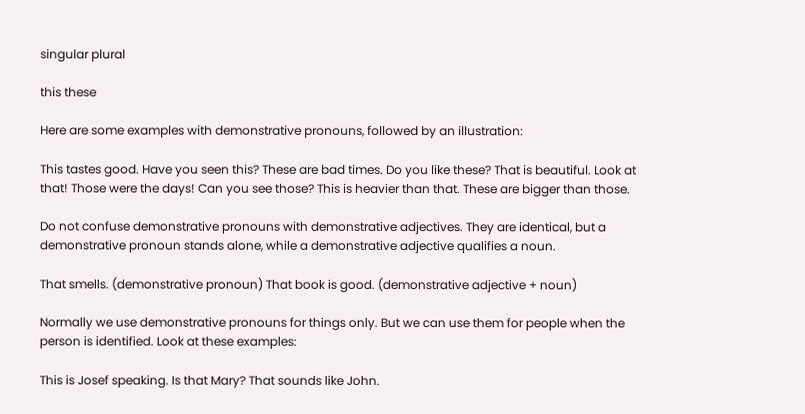singular plural

this these

Here are some examples with demonstrative pronouns, followed by an illustration:

This tastes good. Have you seen this? These are bad times. Do you like these? That is beautiful. Look at that! Those were the days! Can you see those? This is heavier than that. These are bigger than those.

Do not confuse demonstrative pronouns with demonstrative adjectives. They are identical, but a demonstrative pronoun stands alone, while a demonstrative adjective qualifies a noun.

That smells. (demonstrative pronoun) That book is good. (demonstrative adjective + noun)

Normally we use demonstrative pronouns for things only. But we can use them for people when the person is identified. Look at these examples:

This is Josef speaking. Is that Mary? That sounds like John.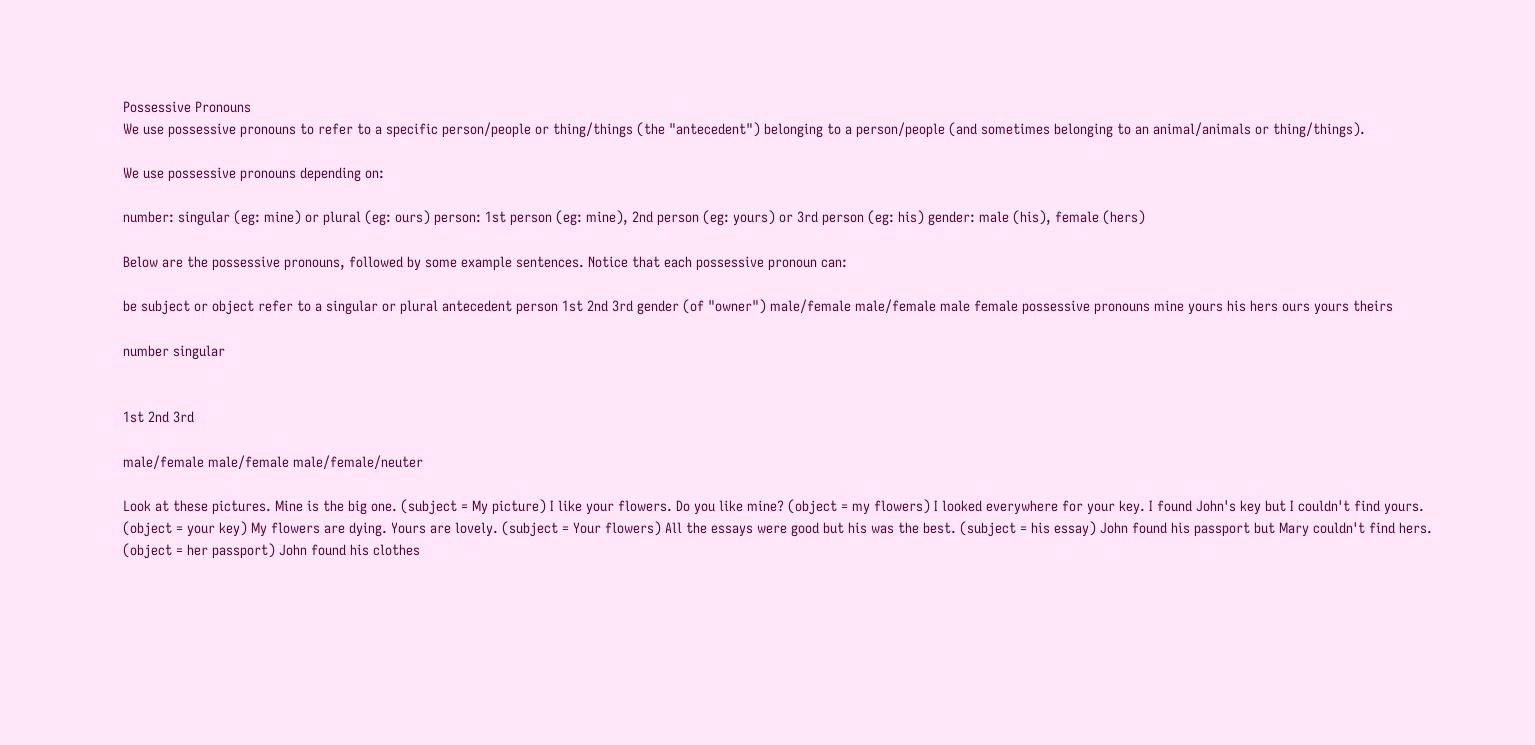Possessive Pronouns
We use possessive pronouns to refer to a specific person/people or thing/things (the "antecedent") belonging to a person/people (and sometimes belonging to an animal/animals or thing/things).

We use possessive pronouns depending on:

number: singular (eg: mine) or plural (eg: ours) person: 1st person (eg: mine), 2nd person (eg: yours) or 3rd person (eg: his) gender: male (his), female (hers)

Below are the possessive pronouns, followed by some example sentences. Notice that each possessive pronoun can:

be subject or object refer to a singular or plural antecedent person 1st 2nd 3rd gender (of "owner") male/female male/female male female possessive pronouns mine yours his hers ours yours theirs

number singular


1st 2nd 3rd

male/female male/female male/female/neuter

Look at these pictures. Mine is the big one. (subject = My picture) I like your flowers. Do you like mine? (object = my flowers) I looked everywhere for your key. I found John's key but I couldn't find yours. (object = your key) My flowers are dying. Yours are lovely. (subject = Your flowers) All the essays were good but his was the best. (subject = his essay) John found his passport but Mary couldn't find hers. (object = her passport) John found his clothes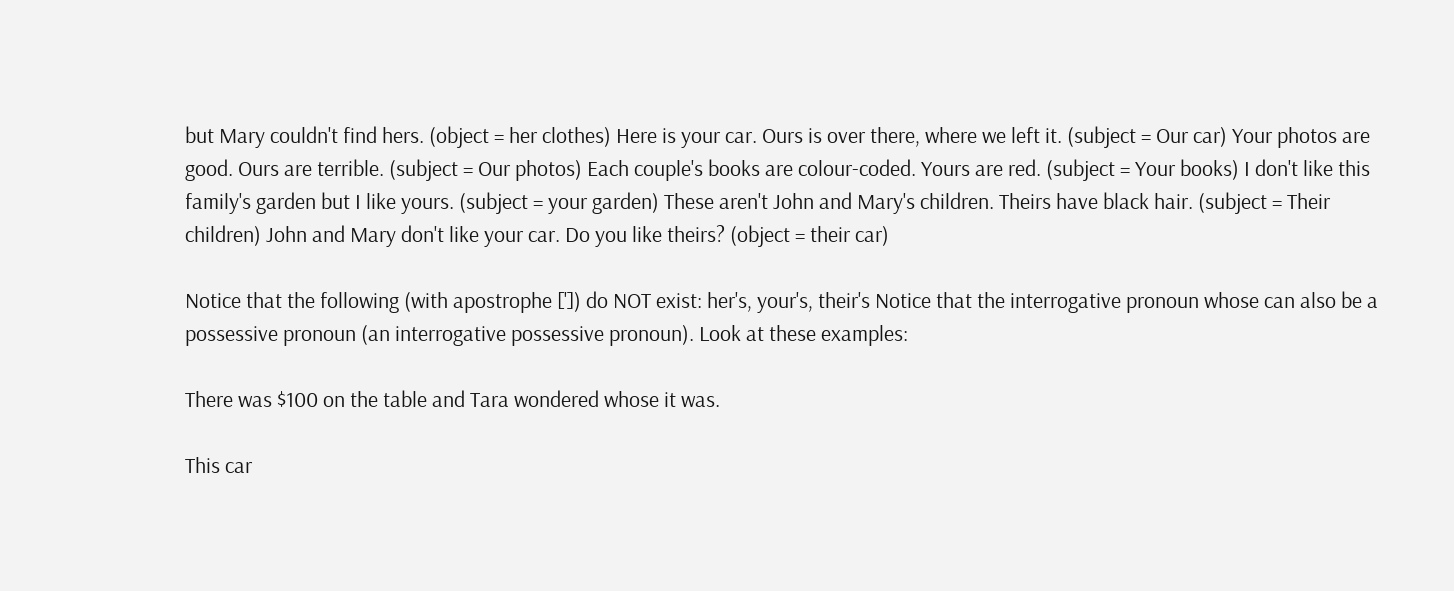but Mary couldn't find hers. (object = her clothes) Here is your car. Ours is over there, where we left it. (subject = Our car) Your photos are good. Ours are terrible. (subject = Our photos) Each couple's books are colour-coded. Yours are red. (subject = Your books) I don't like this family's garden but I like yours. (subject = your garden) These aren't John and Mary's children. Theirs have black hair. (subject = Their children) John and Mary don't like your car. Do you like theirs? (object = their car)

Notice that the following (with apostrophe [']) do NOT exist: her's, your's, their's Notice that the interrogative pronoun whose can also be a possessive pronoun (an interrogative possessive pronoun). Look at these examples:

There was $100 on the table and Tara wondered whose it was.

This car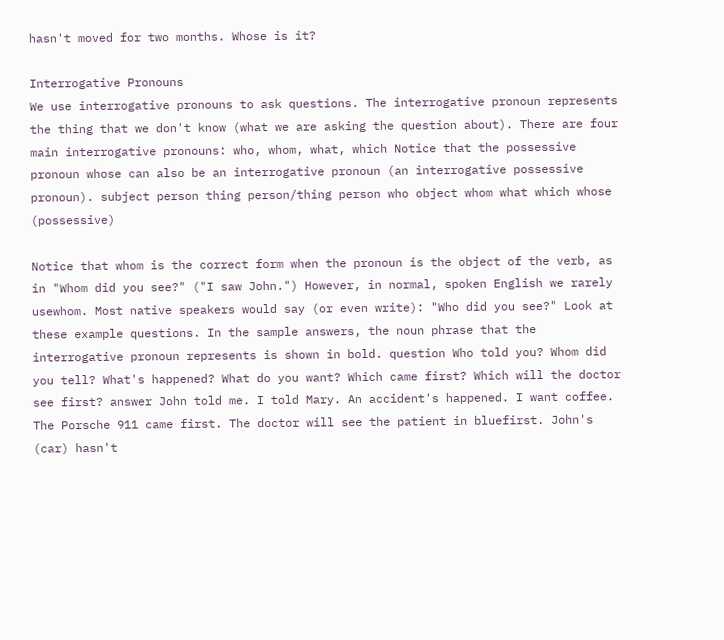hasn't moved for two months. Whose is it?

Interrogative Pronouns
We use interrogative pronouns to ask questions. The interrogative pronoun represents the thing that we don't know (what we are asking the question about). There are four main interrogative pronouns: who, whom, what, which Notice that the possessive pronoun whose can also be an interrogative pronoun (an interrogative possessive pronoun). subject person thing person/thing person who object whom what which whose (possessive)

Notice that whom is the correct form when the pronoun is the object of the verb, as in "Whom did you see?" ("I saw John.") However, in normal, spoken English we rarely usewhom. Most native speakers would say (or even write): "Who did you see?" Look at these example questions. In the sample answers, the noun phrase that the interrogative pronoun represents is shown in bold. question Who told you? Whom did you tell? What's happened? What do you want? Which came first? Which will the doctor see first? answer John told me. I told Mary. An accident's happened. I want coffee. The Porsche 911 came first. The doctor will see the patient in bluefirst. John's (car) hasn't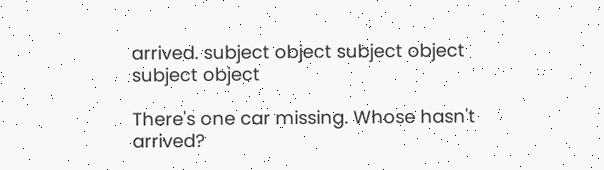arrived. subject object subject object subject object

There's one car missing. Whose hasn't arrived?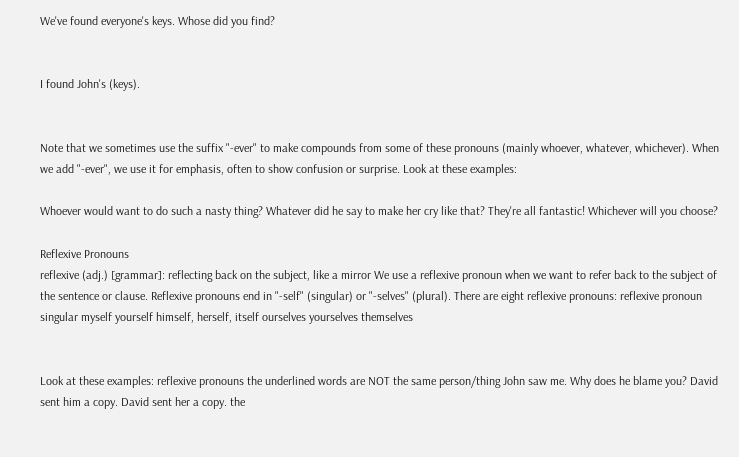We've found everyone's keys. Whose did you find?


I found John's (keys).


Note that we sometimes use the suffix "-ever" to make compounds from some of these pronouns (mainly whoever, whatever, whichever). When we add "-ever", we use it for emphasis, often to show confusion or surprise. Look at these examples:

Whoever would want to do such a nasty thing? Whatever did he say to make her cry like that? They're all fantastic! Whichever will you choose?

Reflexive Pronouns
reflexive (adj.) [grammar]: reflecting back on the subject, like a mirror We use a reflexive pronoun when we want to refer back to the subject of the sentence or clause. Reflexive pronouns end in "-self" (singular) or "-selves" (plural). There are eight reflexive pronouns: reflexive pronoun singular myself yourself himself, herself, itself ourselves yourselves themselves


Look at these examples: reflexive pronouns the underlined words are NOT the same person/thing John saw me. Why does he blame you? David sent him a copy. David sent her a copy. the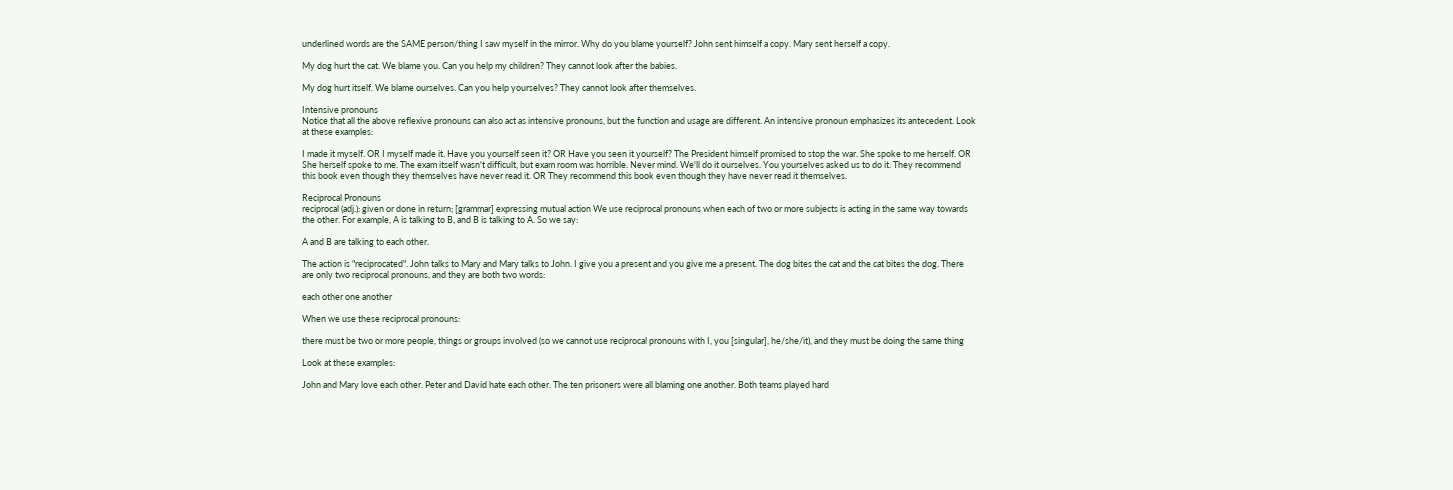underlined words are the SAME person/thing I saw myself in the mirror. Why do you blame yourself? John sent himself a copy. Mary sent herself a copy.

My dog hurt the cat. We blame you. Can you help my children? They cannot look after the babies.

My dog hurt itself. We blame ourselves. Can you help yourselves? They cannot look after themselves.

Intensive pronouns
Notice that all the above reflexive pronouns can also act as intensive pronouns, but the function and usage are different. An intensive pronoun emphasizes its antecedent. Look at these examples:

I made it myself. OR I myself made it. Have you yourself seen it? OR Have you seen it yourself? The President himself promised to stop the war. She spoke to me herself. OR She herself spoke to me. The exam itself wasn't difficult, but exam room was horrible. Never mind. We'll do it ourselves. You yourselves asked us to do it. They recommend this book even though they themselves have never read it. OR They recommend this book even though they have never read it themselves.

Reciprocal Pronouns
reciprocal (adj.): given or done in return; [grammar] expressing mutual action We use reciprocal pronouns when each of two or more subjects is acting in the same way towards the other. For example, A is talking to B, and B is talking to A. So we say:

A and B are talking to each other.

The action is "reciprocated". John talks to Mary and Mary talks to John. I give you a present and you give me a present. The dog bites the cat and the cat bites the dog. There are only two reciprocal pronouns, and they are both two words:

each other one another

When we use these reciprocal pronouns:

there must be two or more people, things or groups involved (so we cannot use reciprocal pronouns with I, you [singular], he/she/it), and they must be doing the same thing

Look at these examples:

John and Mary love each other. Peter and David hate each other. The ten prisoners were all blaming one another. Both teams played hard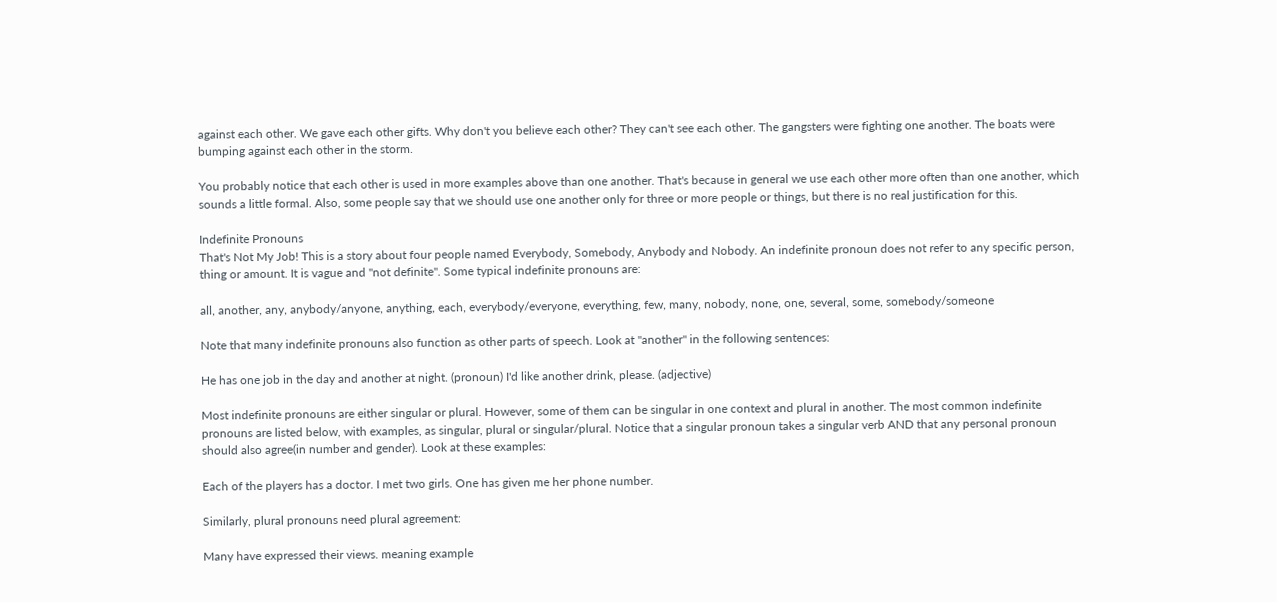against each other. We gave each other gifts. Why don't you believe each other? They can't see each other. The gangsters were fighting one another. The boats were bumping against each other in the storm.

You probably notice that each other is used in more examples above than one another. That's because in general we use each other more often than one another, which sounds a little formal. Also, some people say that we should use one another only for three or more people or things, but there is no real justification for this.

Indefinite Pronouns
That's Not My Job! This is a story about four people named Everybody, Somebody, Anybody and Nobody. An indefinite pronoun does not refer to any specific person, thing or amount. It is vague and "not definite". Some typical indefinite pronouns are:

all, another, any, anybody/anyone, anything, each, everybody/everyone, everything, few, many, nobody, none, one, several, some, somebody/someone

Note that many indefinite pronouns also function as other parts of speech. Look at "another" in the following sentences:

He has one job in the day and another at night. (pronoun) I'd like another drink, please. (adjective)

Most indefinite pronouns are either singular or plural. However, some of them can be singular in one context and plural in another. The most common indefinite pronouns are listed below, with examples, as singular, plural or singular/plural. Notice that a singular pronoun takes a singular verb AND that any personal pronoun should also agree(in number and gender). Look at these examples:

Each of the players has a doctor. I met two girls. One has given me her phone number.

Similarly, plural pronouns need plural agreement:

Many have expressed their views. meaning example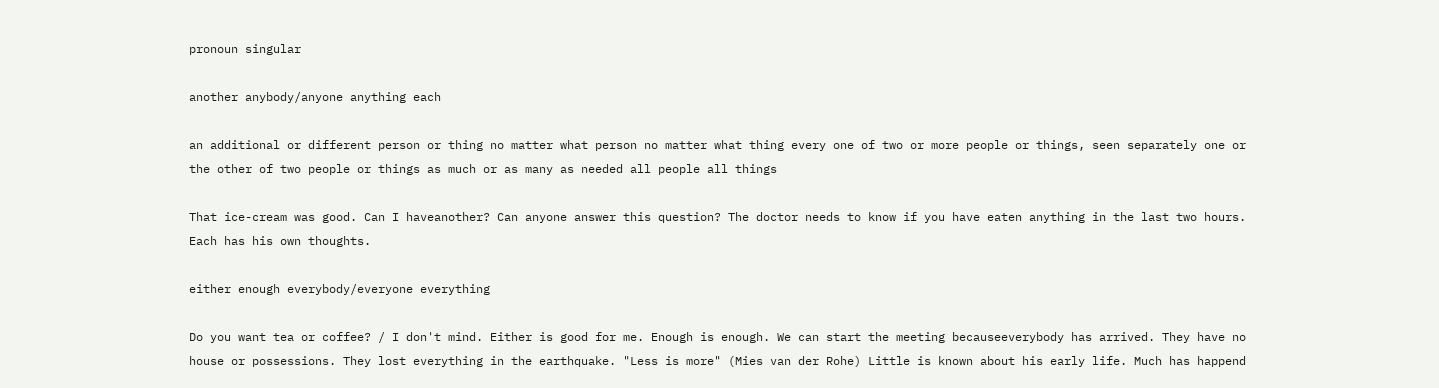pronoun singular

another anybody/anyone anything each

an additional or different person or thing no matter what person no matter what thing every one of two or more people or things, seen separately one or the other of two people or things as much or as many as needed all people all things

That ice-cream was good. Can I haveanother? Can anyone answer this question? The doctor needs to know if you have eaten anything in the last two hours. Each has his own thoughts.

either enough everybody/everyone everything

Do you want tea or coffee? / I don't mind. Either is good for me. Enough is enough. We can start the meeting becauseeverybody has arrived. They have no house or possessions. They lost everything in the earthquake. "Less is more" (Mies van der Rohe) Little is known about his early life. Much has happend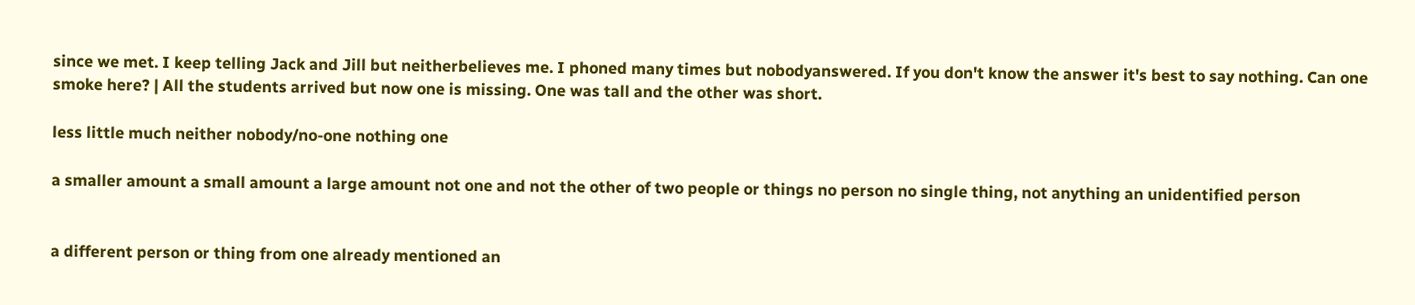since we met. I keep telling Jack and Jill but neitherbelieves me. I phoned many times but nobodyanswered. If you don't know the answer it's best to say nothing. Can one smoke here? | All the students arrived but now one is missing. One was tall and the other was short.

less little much neither nobody/no-one nothing one

a smaller amount a small amount a large amount not one and not the other of two people or things no person no single thing, not anything an unidentified person


a different person or thing from one already mentioned an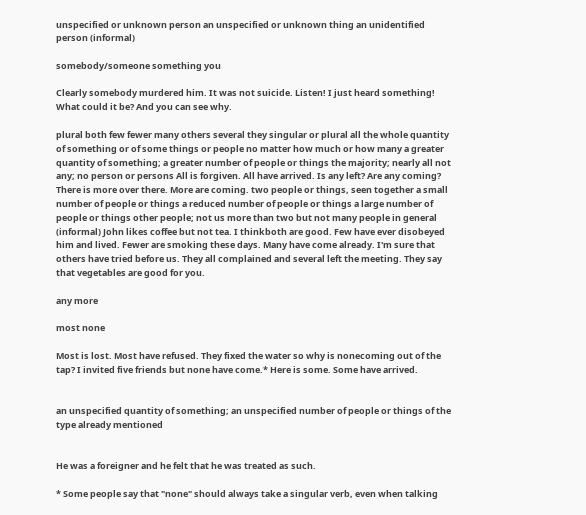unspecified or unknown person an unspecified or unknown thing an unidentified person (informal)

somebody/someone something you

Clearly somebody murdered him. It was not suicide. Listen! I just heard something! What could it be? And you can see why.

plural both few fewer many others several they singular or plural all the whole quantity of something or of some things or people no matter how much or how many a greater quantity of something; a greater number of people or things the majority; nearly all not any; no person or persons All is forgiven. All have arrived. Is any left? Are any coming? There is more over there. More are coming. two people or things, seen together a small number of people or things a reduced number of people or things a large number of people or things other people; not us more than two but not many people in general (informal) John likes coffee but not tea. I thinkboth are good. Few have ever disobeyed him and lived. Fewer are smoking these days. Many have come already. I'm sure that others have tried before us. They all complained and several left the meeting. They say that vegetables are good for you.

any more

most none

Most is lost. Most have refused. They fixed the water so why is nonecoming out of the tap? I invited five friends but none have come.* Here is some. Some have arrived.


an unspecified quantity of something; an unspecified number of people or things of the type already mentioned


He was a foreigner and he felt that he was treated as such.

* Some people say that "none" should always take a singular verb, even when talking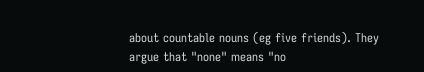about countable nouns (eg five friends). They argue that "none" means "no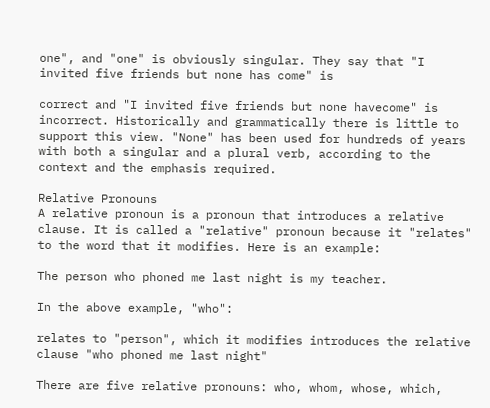one", and "one" is obviously singular. They say that "I invited five friends but none has come" is

correct and "I invited five friends but none havecome" is incorrect. Historically and grammatically there is little to support this view. "None" has been used for hundreds of years with both a singular and a plural verb, according to the context and the emphasis required.

Relative Pronouns
A relative pronoun is a pronoun that introduces a relative clause. It is called a "relative" pronoun because it "relates" to the word that it modifies. Here is an example:

The person who phoned me last night is my teacher.

In the above example, "who":

relates to "person", which it modifies introduces the relative clause "who phoned me last night"

There are five relative pronouns: who, whom, whose, which,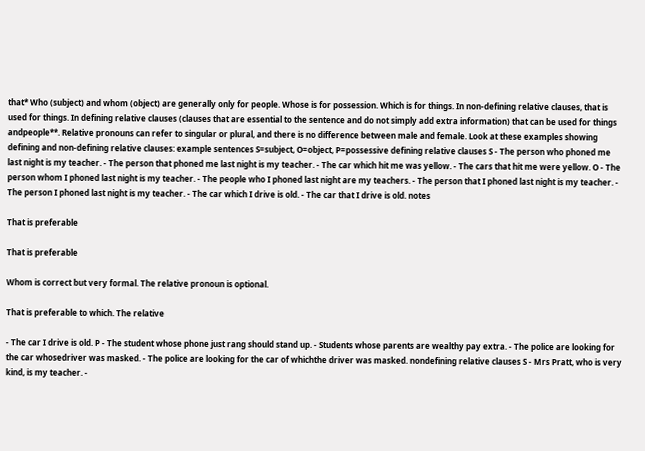that* Who (subject) and whom (object) are generally only for people. Whose is for possession. Which is for things. In non-defining relative clauses, that is used for things. In defining relative clauses (clauses that are essential to the sentence and do not simply add extra information) that can be used for things andpeople**. Relative pronouns can refer to singular or plural, and there is no difference between male and female. Look at these examples showing defining and non-defining relative clauses: example sentences S=subject, O=object, P=possessive defining relative clauses S - The person who phoned me last night is my teacher. - The person that phoned me last night is my teacher. - The car which hit me was yellow. - The cars that hit me were yellow. O - The person whom I phoned last night is my teacher. - The people who I phoned last night are my teachers. - The person that I phoned last night is my teacher. - The person I phoned last night is my teacher. - The car which I drive is old. - The car that I drive is old. notes

That is preferable

That is preferable

Whom is correct but very formal. The relative pronoun is optional.

That is preferable to which. The relative

- The car I drive is old. P - The student whose phone just rang should stand up. - Students whose parents are wealthy pay extra. - The police are looking for the car whosedriver was masked. - The police are looking for the car of whichthe driver was masked. nondefining relative clauses S - Mrs Pratt, who is very kind, is my teacher. -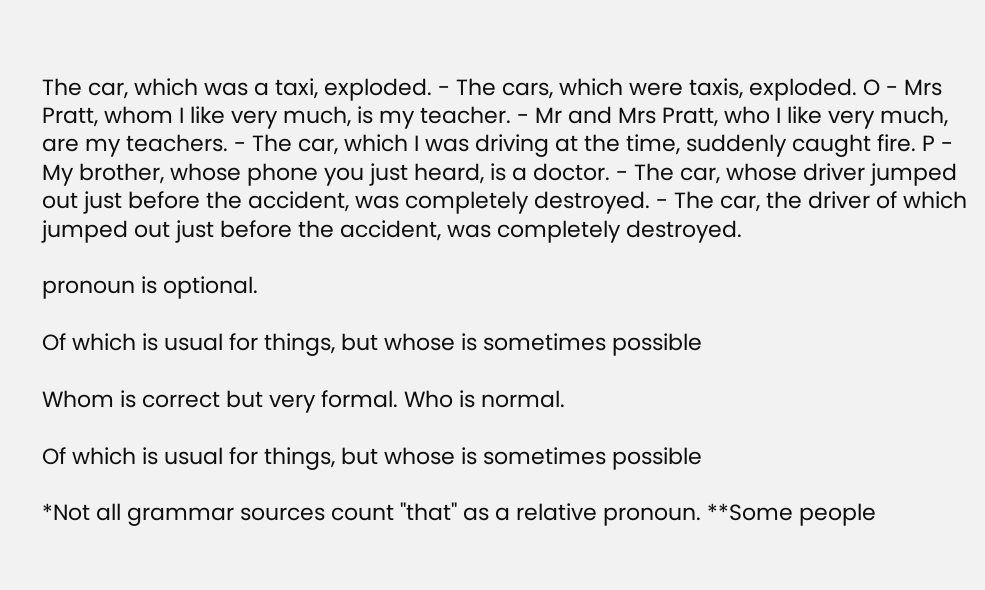The car, which was a taxi, exploded. - The cars, which were taxis, exploded. O - Mrs Pratt, whom I like very much, is my teacher. - Mr and Mrs Pratt, who I like very much, are my teachers. - The car, which I was driving at the time, suddenly caught fire. P - My brother, whose phone you just heard, is a doctor. - The car, whose driver jumped out just before the accident, was completely destroyed. - The car, the driver of which jumped out just before the accident, was completely destroyed.

pronoun is optional.

Of which is usual for things, but whose is sometimes possible

Whom is correct but very formal. Who is normal.

Of which is usual for things, but whose is sometimes possible

*Not all grammar sources count "that" as a relative pronoun. **Some people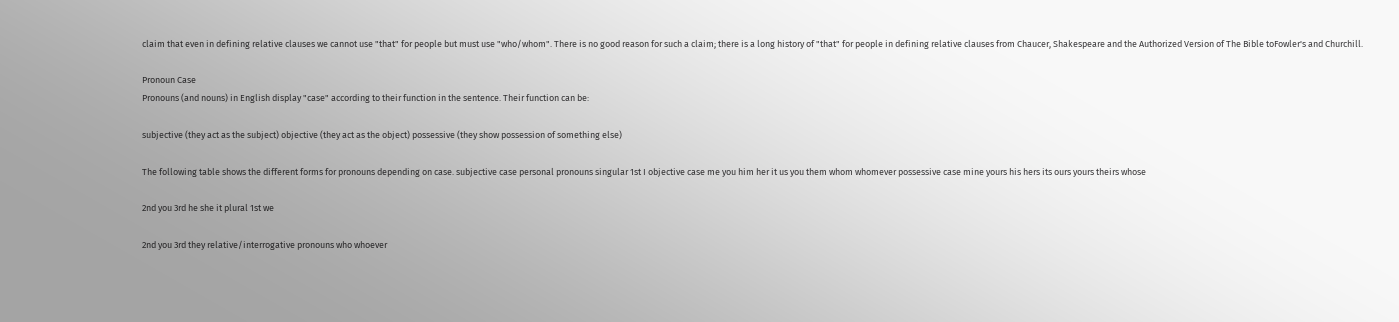claim that even in defining relative clauses we cannot use "that" for people but must use "who/whom". There is no good reason for such a claim; there is a long history of "that" for people in defining relative clauses from Chaucer, Shakespeare and the Authorized Version of The Bible toFowler's and Churchill.

Pronoun Case
Pronouns (and nouns) in English display "case" according to their function in the sentence. Their function can be:

subjective (they act as the subject) objective (they act as the object) possessive (they show possession of something else)

The following table shows the different forms for pronouns depending on case. subjective case personal pronouns singular 1st I objective case me you him her it us you them whom whomever possessive case mine yours his hers its ours yours theirs whose

2nd you 3rd he she it plural 1st we

2nd you 3rd they relative/interrogative pronouns who whoever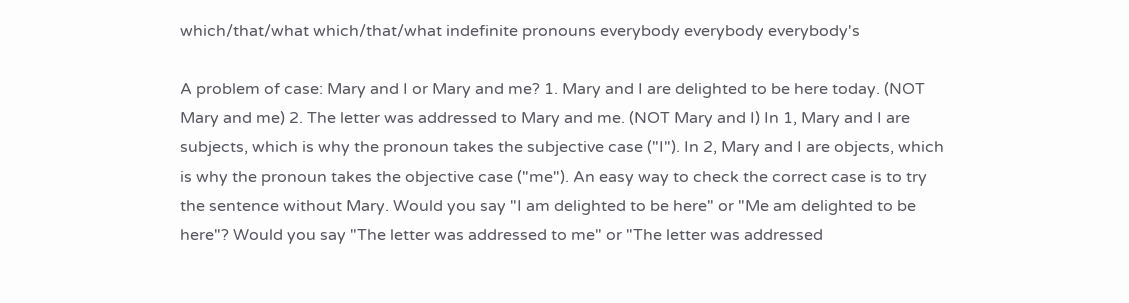which/that/what which/that/what indefinite pronouns everybody everybody everybody's

A problem of case: Mary and I or Mary and me? 1. Mary and I are delighted to be here today. (NOT Mary and me) 2. The letter was addressed to Mary and me. (NOT Mary and I) In 1, Mary and I are subjects, which is why the pronoun takes the subjective case ("I"). In 2, Mary and I are objects, which is why the pronoun takes the objective case ("me"). An easy way to check the correct case is to try the sentence without Mary. Would you say "I am delighted to be here" or "Me am delighted to be here"? Would you say "The letter was addressed to me" or "The letter was addressed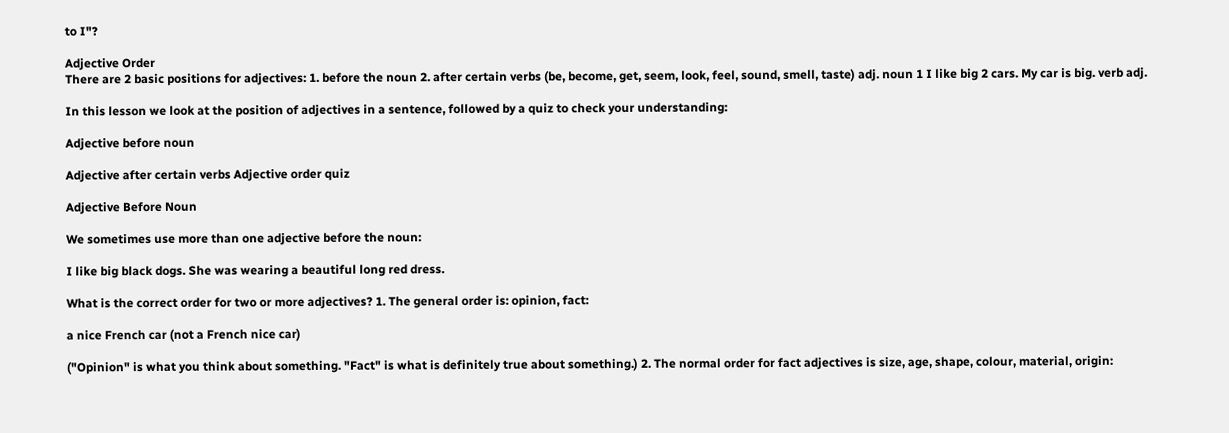to I"?

Adjective Order
There are 2 basic positions for adjectives: 1. before the noun 2. after certain verbs (be, become, get, seem, look, feel, sound, smell, taste) adj. noun 1 I like big 2 cars. My car is big. verb adj.

In this lesson we look at the position of adjectives in a sentence, followed by a quiz to check your understanding:

Adjective before noun

Adjective after certain verbs Adjective order quiz

Adjective Before Noun

We sometimes use more than one adjective before the noun:

I like big black dogs. She was wearing a beautiful long red dress.

What is the correct order for two or more adjectives? 1. The general order is: opinion, fact:

a nice French car (not a French nice car)

("Opinion" is what you think about something. "Fact" is what is definitely true about something.) 2. The normal order for fact adjectives is size, age, shape, colour, material, origin: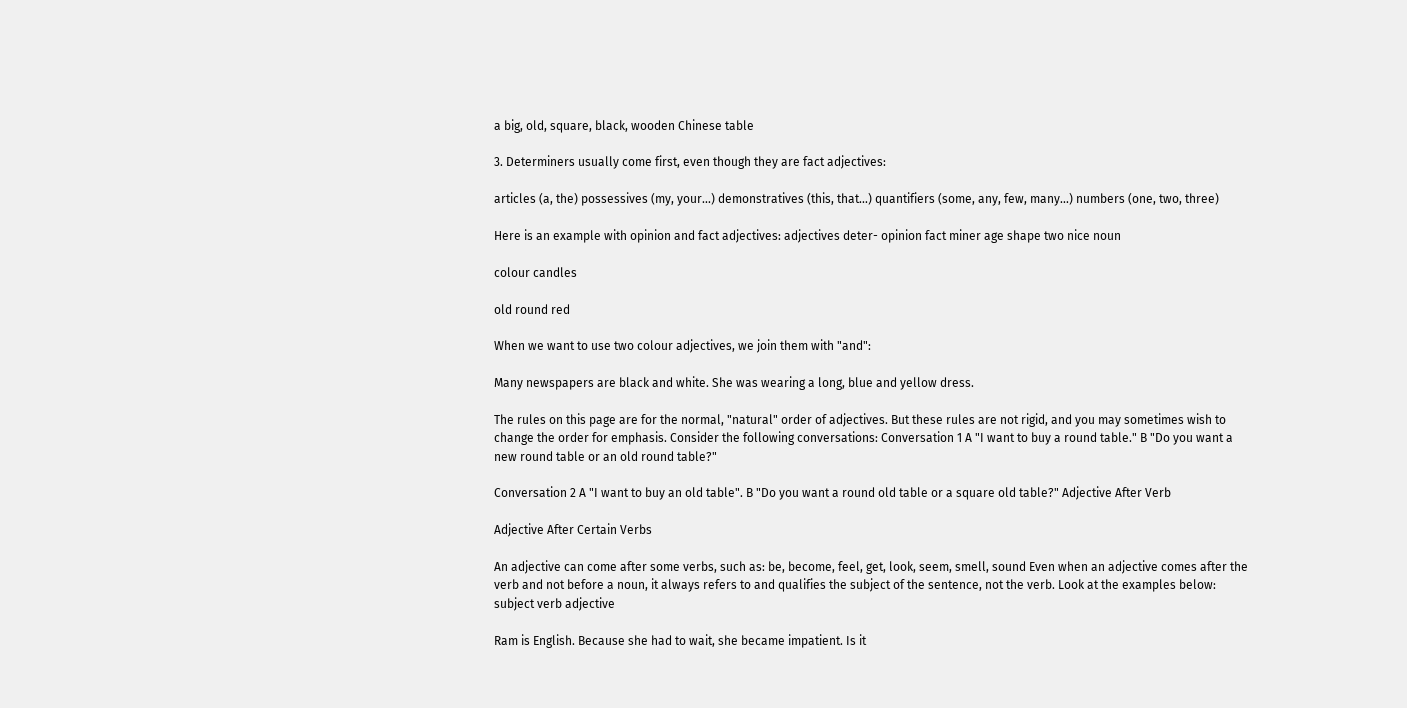a big, old, square, black, wooden Chinese table

3. Determiners usually come first, even though they are fact adjectives:

articles (a, the) possessives (my, your...) demonstratives (this, that...) quantifiers (some, any, few, many...) numbers (one, two, three)

Here is an example with opinion and fact adjectives: adjectives deter- opinion fact miner age shape two nice noun

colour candles

old round red

When we want to use two colour adjectives, we join them with "and":

Many newspapers are black and white. She was wearing a long, blue and yellow dress.

The rules on this page are for the normal, "natural" order of adjectives. But these rules are not rigid, and you may sometimes wish to change the order for emphasis. Consider the following conversations: Conversation 1 A "I want to buy a round table." B "Do you want a new round table or an old round table?"

Conversation 2 A "I want to buy an old table". B "Do you want a round old table or a square old table?" Adjective After Verb

Adjective After Certain Verbs

An adjective can come after some verbs, such as: be, become, feel, get, look, seem, smell, sound Even when an adjective comes after the verb and not before a noun, it always refers to and qualifies the subject of the sentence, not the verb. Look at the examples below: subject verb adjective

Ram is English. Because she had to wait, she became impatient. Is it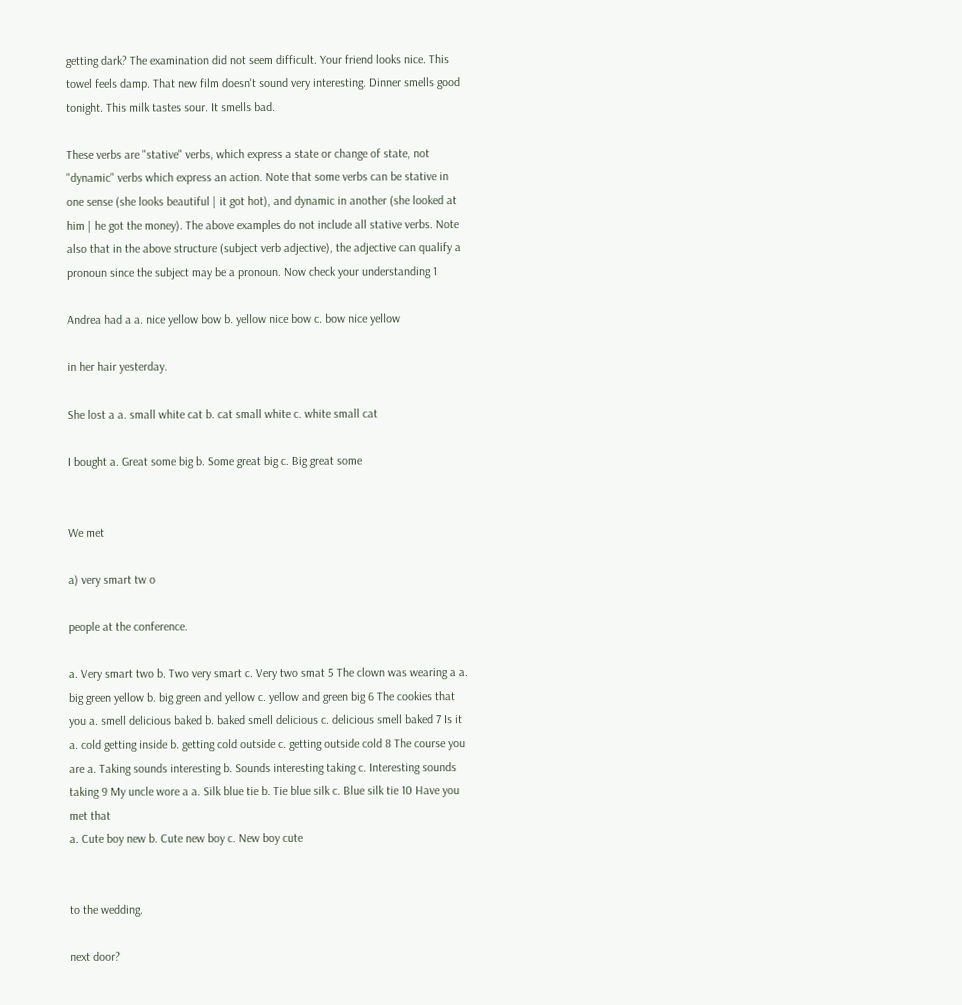getting dark? The examination did not seem difficult. Your friend looks nice. This towel feels damp. That new film doesn't sound very interesting. Dinner smells good tonight. This milk tastes sour. It smells bad.

These verbs are "stative" verbs, which express a state or change of state, not "dynamic" verbs which express an action. Note that some verbs can be stative in one sense (she looks beautiful | it got hot), and dynamic in another (she looked at him | he got the money). The above examples do not include all stative verbs. Note also that in the above structure (subject verb adjective), the adjective can qualify a pronoun since the subject may be a pronoun. Now check your understanding 1

Andrea had a a. nice yellow bow b. yellow nice bow c. bow nice yellow

in her hair yesterday.

She lost a a. small white cat b. cat small white c. white small cat

I bought a. Great some big b. Some great big c. Big great some


We met

a) very smart tw o

people at the conference.

a. Very smart two b. Two very smart c. Very two smat 5 The clown was wearing a a. big green yellow b. big green and yellow c. yellow and green big 6 The cookies that you a. smell delicious baked b. baked smell delicious c. delicious smell baked 7 Is it a. cold getting inside b. getting cold outside c. getting outside cold 8 The course you are a. Taking sounds interesting b. Sounds interesting taking c. Interesting sounds taking 9 My uncle wore a a. Silk blue tie b. Tie blue silk c. Blue silk tie 10 Have you met that
a. Cute boy new b. Cute new boy c. New boy cute


to the wedding.

next door?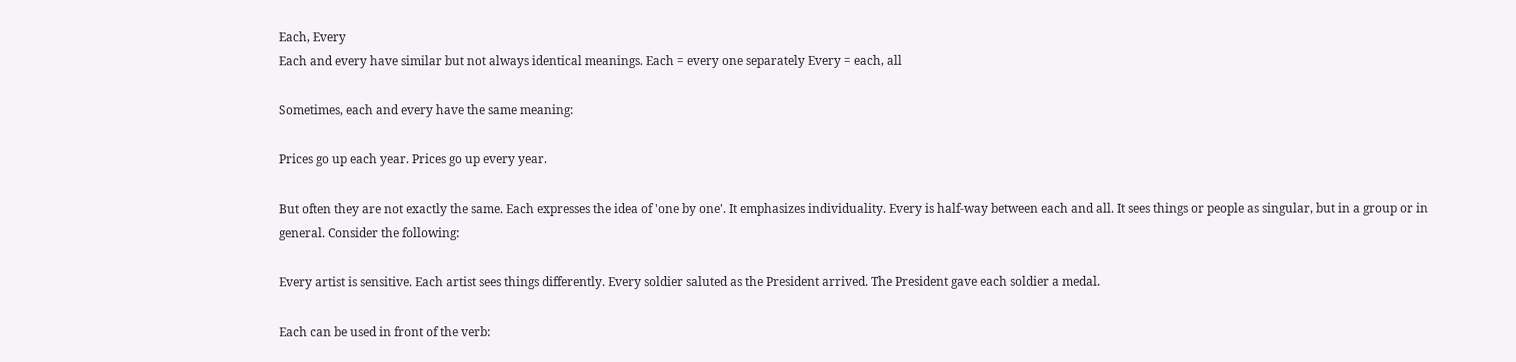Each, Every
Each and every have similar but not always identical meanings. Each = every one separately Every = each, all

Sometimes, each and every have the same meaning:

Prices go up each year. Prices go up every year.

But often they are not exactly the same. Each expresses the idea of 'one by one'. It emphasizes individuality. Every is half-way between each and all. It sees things or people as singular, but in a group or in general. Consider the following:

Every artist is sensitive. Each artist sees things differently. Every soldier saluted as the President arrived. The President gave each soldier a medal.

Each can be used in front of the verb: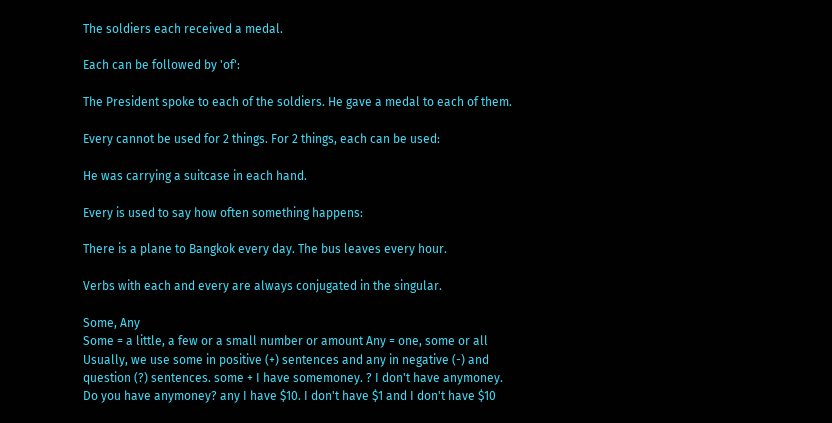The soldiers each received a medal.

Each can be followed by 'of':

The President spoke to each of the soldiers. He gave a medal to each of them.

Every cannot be used for 2 things. For 2 things, each can be used:

He was carrying a suitcase in each hand.

Every is used to say how often something happens:

There is a plane to Bangkok every day. The bus leaves every hour.

Verbs with each and every are always conjugated in the singular.

Some, Any
Some = a little, a few or a small number or amount Any = one, some or all Usually, we use some in positive (+) sentences and any in negative (-) and question (?) sentences. some + I have somemoney. ? I don't have anymoney. Do you have anymoney? any I have $10. I don't have $1 and I don't have $10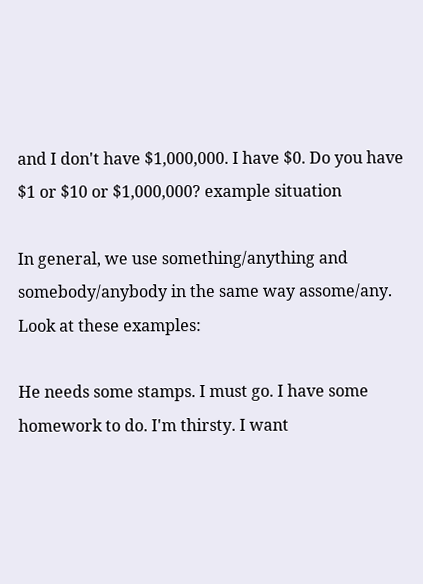and I don't have $1,000,000. I have $0. Do you have $1 or $10 or $1,000,000? example situation

In general, we use something/anything and somebody/anybody in the same way assome/any. Look at these examples:

He needs some stamps. I must go. I have some homework to do. I'm thirsty. I want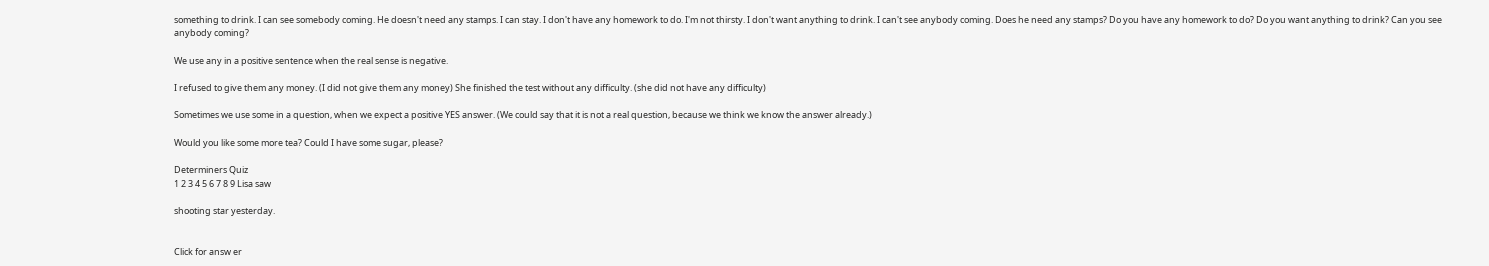something to drink. I can see somebody coming. He doesn't need any stamps. I can stay. I don't have any homework to do. I'm not thirsty. I don't want anything to drink. I can't see anybody coming. Does he need any stamps? Do you have any homework to do? Do you want anything to drink? Can you see anybody coming?

We use any in a positive sentence when the real sense is negative.

I refused to give them any money. (I did not give them any money) She finished the test without any difficulty. (she did not have any difficulty)

Sometimes we use some in a question, when we expect a positive YES answer. (We could say that it is not a real question, because we think we know the answer already.)

Would you like some more tea? Could I have some sugar, please?

Determiners Quiz
1 2 3 4 5 6 7 8 9 Lisa saw

shooting star yesterday.


Click for answ er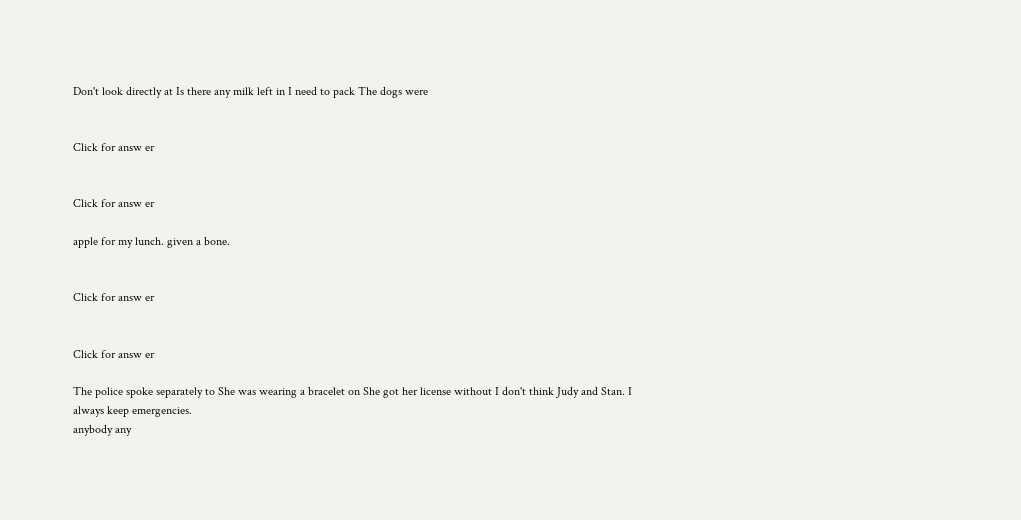Don't look directly at Is there any milk left in I need to pack The dogs were


Click for answ er


Click for answ er

apple for my lunch. given a bone.


Click for answ er


Click for answ er

The police spoke separately to She was wearing a bracelet on She got her license without I don't think Judy and Stan. I always keep emergencies.
anybody any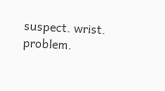suspect. wrist. problem.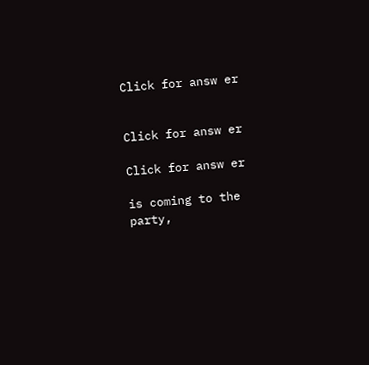Click for answ er


Click for answ er

Click for answ er

is coming to the party,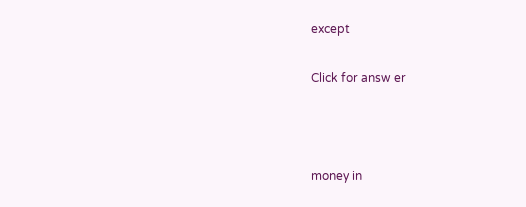except

Click for answ er



money in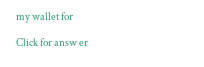my wallet for

Click for answ er